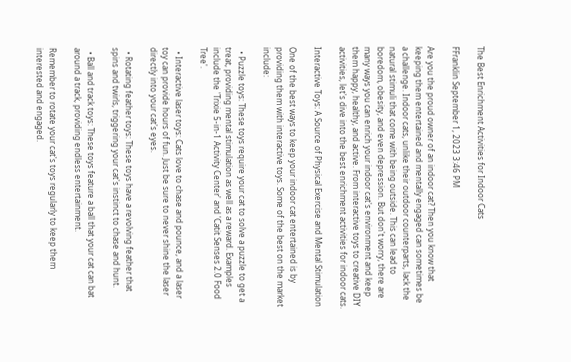The Best Enrichment Activities for Indoor Cats

FFranklin September 1, 2023 3:46 PM

Are you the proud owner of an indoor cat? Then you know that keeping them entertained and mentally engaged can sometimes be a challenge. Indoor cats, unlike their outdoor counterparts, lack the natural stimuli that come with being outside. This can lead to boredom, obesity, and even depression. But don't worry, there are many ways you can enrich your indoor cat's environment and keep them happy, healthy, and active. From interactive toys to creative DIY activities, let's dive into the best enrichment activities for indoor cats.

Interactive Toys: A Source of Physical Exercise and Mental Stimulation

One of the best ways to keep your indoor cat entertained is by providing them with interactive toys. Some of the best on the market include:

  • Puzzle toys: These toys require your cat to solve a puzzle to get a treat, providing mental stimulation as well as a reward. Examples include the 'Trixie 5-in-1 Activity Center' and 'Catit Senses 2.0 Food Tree'.

  • Interactive laser toys: Cats love to chase and pounce, and a laser toy can provide hours of fun. Just be sure to never shine the laser directly into your cat's eyes.

  • Rotating feather toys: These toys have a revolving feather that spins and twirls, triggering your cat's instinct to chase and hunt.

  • Ball and track toys: These toys feature a ball that your cat can bat around a track, providing endless entertainment.

Remember to rotate your cat's toys regularly to keep them interested and engaged.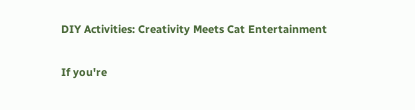DIY Activities: Creativity Meets Cat Entertainment

If you're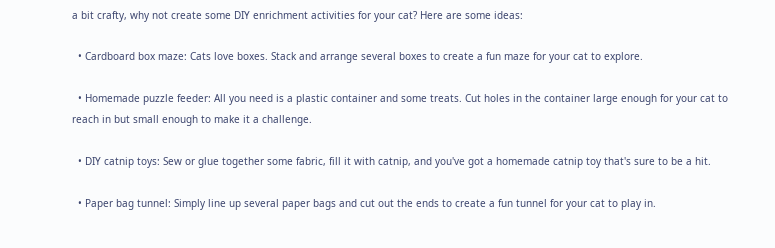a bit crafty, why not create some DIY enrichment activities for your cat? Here are some ideas:

  • Cardboard box maze: Cats love boxes. Stack and arrange several boxes to create a fun maze for your cat to explore.

  • Homemade puzzle feeder: All you need is a plastic container and some treats. Cut holes in the container large enough for your cat to reach in but small enough to make it a challenge.

  • DIY catnip toys: Sew or glue together some fabric, fill it with catnip, and you've got a homemade catnip toy that's sure to be a hit.

  • Paper bag tunnel: Simply line up several paper bags and cut out the ends to create a fun tunnel for your cat to play in.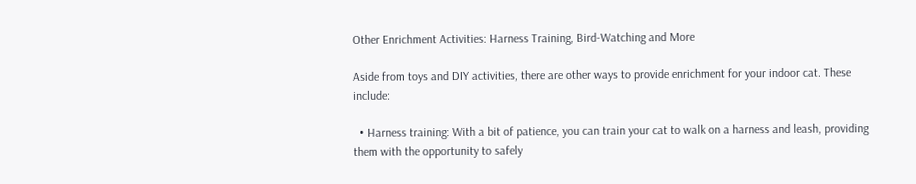Other Enrichment Activities: Harness Training, Bird-Watching and More

Aside from toys and DIY activities, there are other ways to provide enrichment for your indoor cat. These include:

  • Harness training: With a bit of patience, you can train your cat to walk on a harness and leash, providing them with the opportunity to safely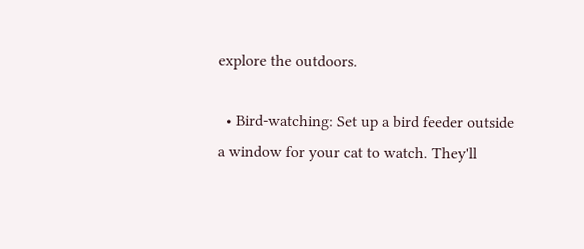explore the outdoors.

  • Bird-watching: Set up a bird feeder outside a window for your cat to watch. They'll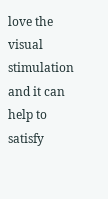love the visual stimulation and it can help to satisfy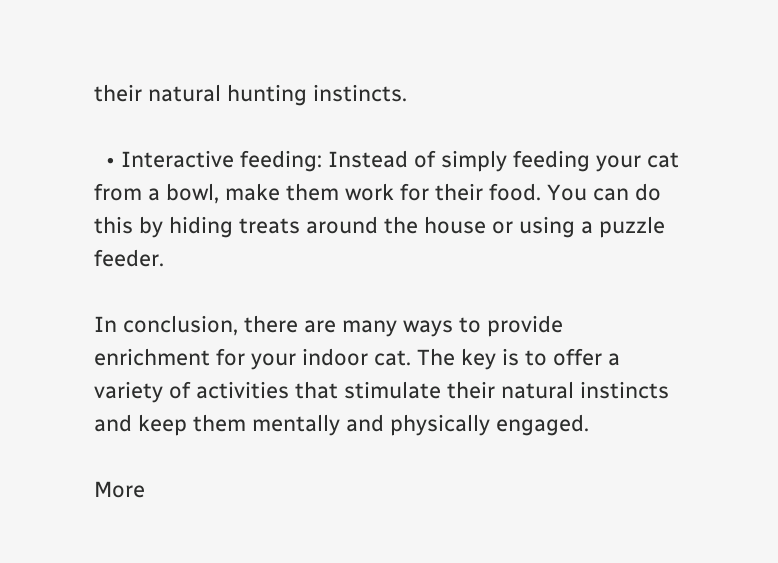their natural hunting instincts.

  • Interactive feeding: Instead of simply feeding your cat from a bowl, make them work for their food. You can do this by hiding treats around the house or using a puzzle feeder.

In conclusion, there are many ways to provide enrichment for your indoor cat. The key is to offer a variety of activities that stimulate their natural instincts and keep them mentally and physically engaged.

More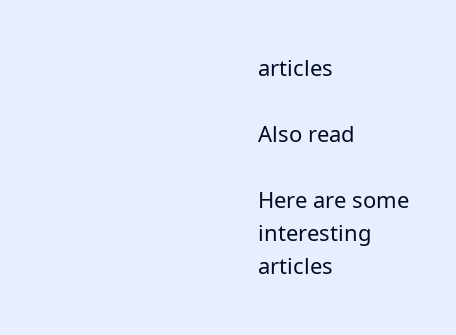articles

Also read

Here are some interesting articles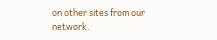on other sites from our network.